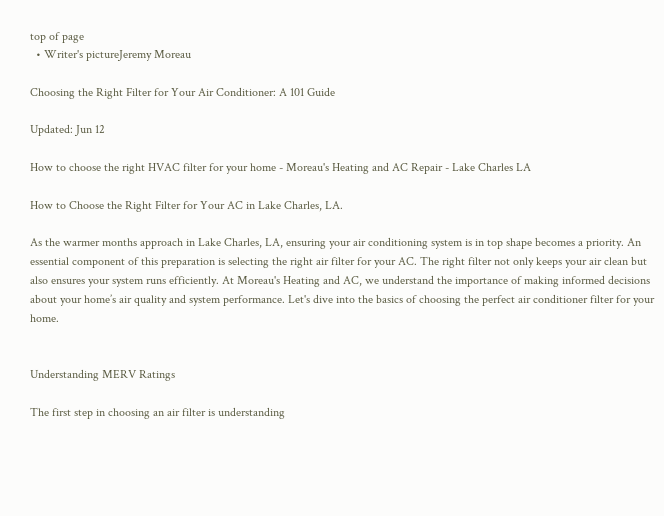top of page
  • Writer's pictureJeremy Moreau

Choosing the Right Filter for Your Air Conditioner: A 101 Guide

Updated: Jun 12

How to choose the right HVAC filter for your home - Moreau's Heating and AC Repair - Lake Charles LA

How to Choose the Right Filter for Your AC in Lake Charles, LA.

As the warmer months approach in Lake Charles, LA, ensuring your air conditioning system is in top shape becomes a priority. An essential component of this preparation is selecting the right air filter for your AC. The right filter not only keeps your air clean but also ensures your system runs efficiently. At Moreau's Heating and AC, we understand the importance of making informed decisions about your home’s air quality and system performance. Let's dive into the basics of choosing the perfect air conditioner filter for your home.


Understanding MERV Ratings

The first step in choosing an air filter is understanding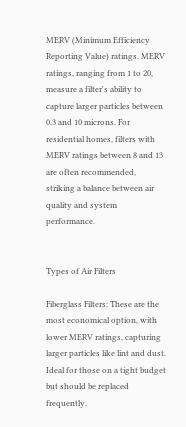MERV (Minimum Efficiency Reporting Value) ratings. MERV ratings, ranging from 1 to 20, measure a filter's ability to capture larger particles between 0.3 and 10 microns. For residential homes, filters with MERV ratings between 8 and 13 are often recommended, striking a balance between air quality and system performance.


Types of Air Filters

Fiberglass Filters: These are the most economical option, with lower MERV ratings, capturing larger particles like lint and dust. Ideal for those on a tight budget but should be replaced frequently.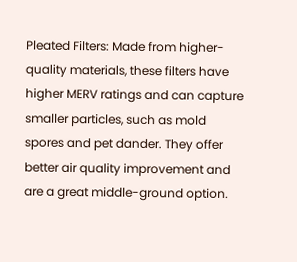Pleated Filters: Made from higher-quality materials, these filters have higher MERV ratings and can capture smaller particles, such as mold spores and pet dander. They offer better air quality improvement and are a great middle-ground option.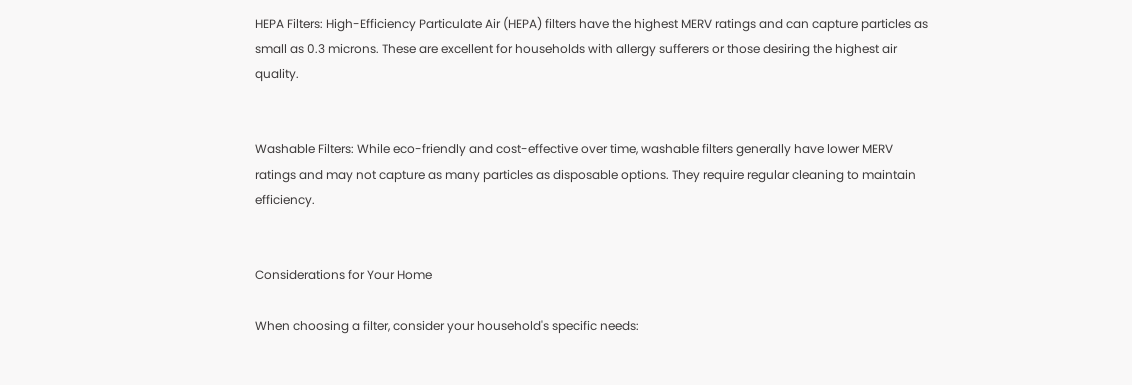HEPA Filters: High-Efficiency Particulate Air (HEPA) filters have the highest MERV ratings and can capture particles as small as 0.3 microns. These are excellent for households with allergy sufferers or those desiring the highest air quality.


Washable Filters: While eco-friendly and cost-effective over time, washable filters generally have lower MERV ratings and may not capture as many particles as disposable options. They require regular cleaning to maintain efficiency.


Considerations for Your Home

When choosing a filter, consider your household's specific needs: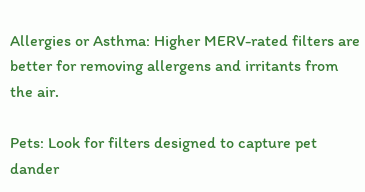Allergies or Asthma: Higher MERV-rated filters are better for removing allergens and irritants from the air.

Pets: Look for filters designed to capture pet dander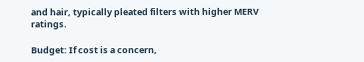and hair, typically pleated filters with higher MERV ratings.

Budget: If cost is a concern,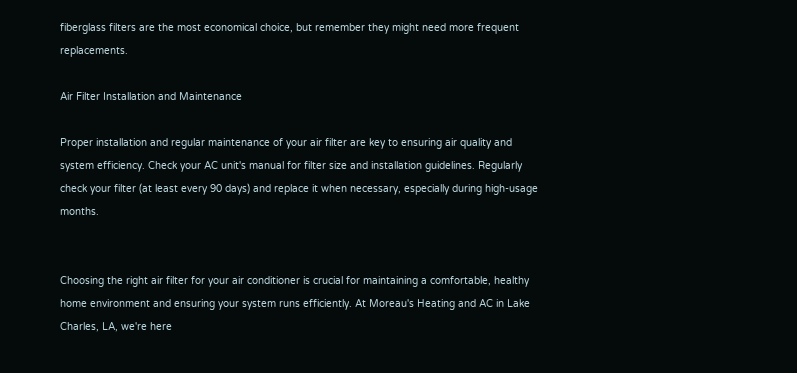fiberglass filters are the most economical choice, but remember they might need more frequent replacements.

Air Filter Installation and Maintenance

Proper installation and regular maintenance of your air filter are key to ensuring air quality and system efficiency. Check your AC unit's manual for filter size and installation guidelines. Regularly check your filter (at least every 90 days) and replace it when necessary, especially during high-usage months.


Choosing the right air filter for your air conditioner is crucial for maintaining a comfortable, healthy home environment and ensuring your system runs efficiently. At Moreau's Heating and AC in Lake Charles, LA, we're here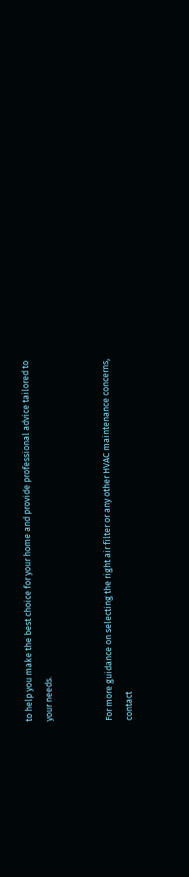to help you make the best choice for your home and provide professional advice tailored to your needs.


For more guidance on selecting the right air filter or any other HVAC maintenance concerns, contact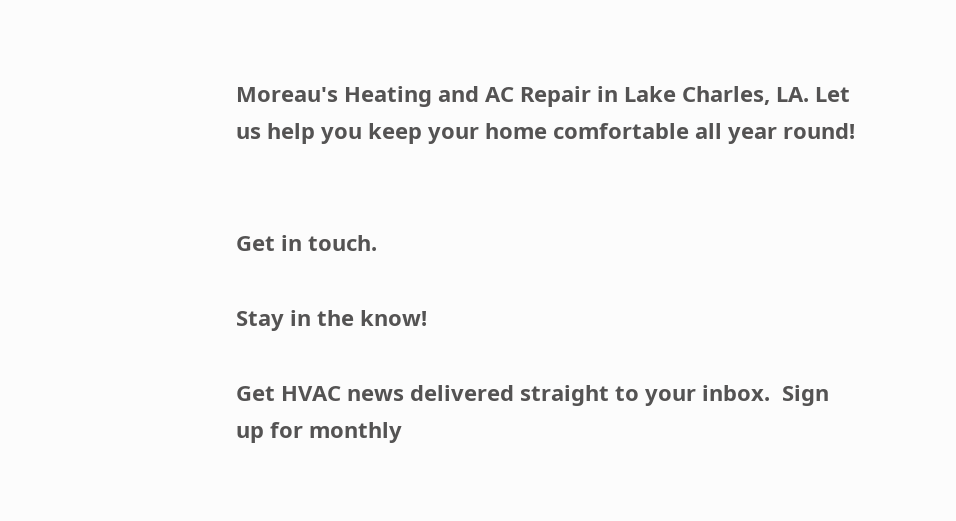Moreau's Heating and AC Repair in Lake Charles, LA. Let us help you keep your home comfortable all year round!


Get in touch.

Stay in the know!

Get HVAC news delivered straight to your inbox.  Sign up for monthly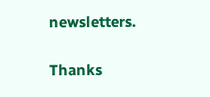newsletters.

Thanks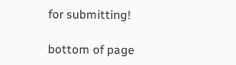for submitting!

bottom of page